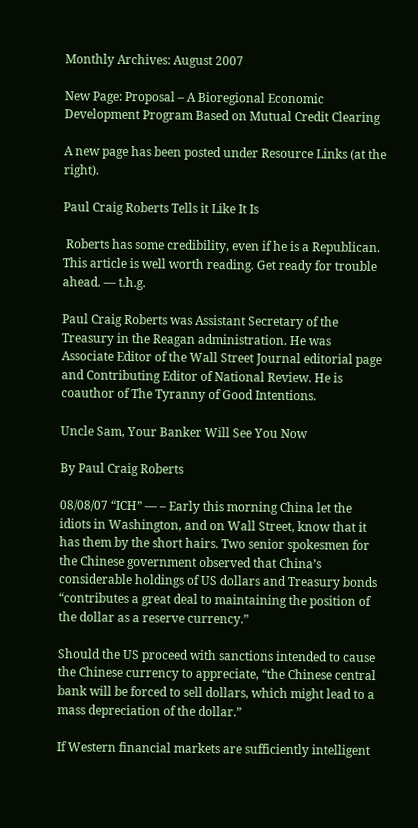Monthly Archives: August 2007

New Page: Proposal – A Bioregional Economic Development Program Based on Mutual Credit Clearing

A new page has been posted under Resource Links (at the right).

Paul Craig Roberts Tells it Like It Is

 Roberts has some credibility, even if he is a Republican. This article is well worth reading. Get ready for trouble ahead. — t.h.g.

Paul Craig Roberts was Assistant Secretary of the Treasury in the Reagan administration. He was Associate Editor of the Wall Street Journal editorial page and Contributing Editor of National Review. He is coauthor of The Tyranny of Good Intentions.

Uncle Sam, Your Banker Will See You Now

By Paul Craig Roberts

08/08/07 “ICH” — – Early this morning China let the idiots in Washington, and on Wall Street, know that it has them by the short hairs. Two senior spokesmen for the Chinese government observed that China’s considerable holdings of US dollars and Treasury bonds “contributes a great deal to maintaining the position of the dollar as a reserve currency.”

Should the US proceed with sanctions intended to cause the Chinese currency to appreciate, “the Chinese central bank will be forced to sell dollars, which might lead to a mass depreciation of the dollar.”

If Western financial markets are sufficiently intelligent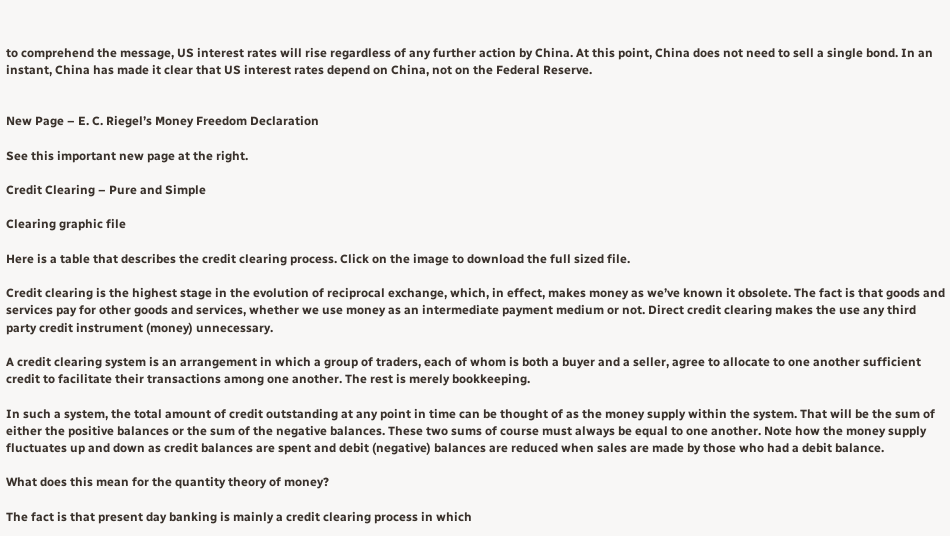to comprehend the message, US interest rates will rise regardless of any further action by China. At this point, China does not need to sell a single bond. In an instant, China has made it clear that US interest rates depend on China, not on the Federal Reserve.


New Page – E. C. Riegel’s Money Freedom Declaration

See this important new page at the right.

Credit Clearing – Pure and Simple

Clearing graphic file

Here is a table that describes the credit clearing process. Click on the image to download the full sized file.

Credit clearing is the highest stage in the evolution of reciprocal exchange, which, in effect, makes money as we’ve known it obsolete. The fact is that goods and services pay for other goods and services, whether we use money as an intermediate payment medium or not. Direct credit clearing makes the use any third party credit instrument (money) unnecessary.

A credit clearing system is an arrangement in which a group of traders, each of whom is both a buyer and a seller, agree to allocate to one another sufficient credit to facilitate their transactions among one another. The rest is merely bookkeeping.

In such a system, the total amount of credit outstanding at any point in time can be thought of as the money supply within the system. That will be the sum of either the positive balances or the sum of the negative balances. These two sums of course must always be equal to one another. Note how the money supply fluctuates up and down as credit balances are spent and debit (negative) balances are reduced when sales are made by those who had a debit balance.

What does this mean for the quantity theory of money?

The fact is that present day banking is mainly a credit clearing process in which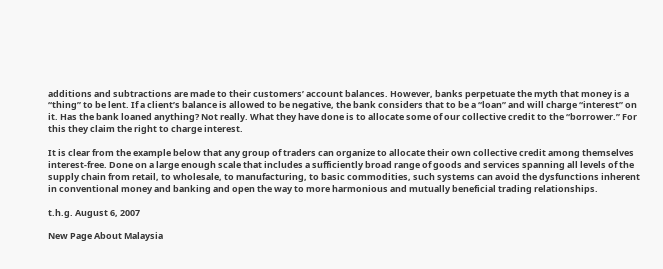additions and subtractions are made to their customers’ account balances. However, banks perpetuate the myth that money is a “thing” to be lent. If a client’s balance is allowed to be negative, the bank considers that to be a “loan” and will charge “interest” on it. Has the bank loaned anything? Not really. What they have done is to allocate some of our collective credit to the “borrower.” For this they claim the right to charge interest.

It is clear from the example below that any group of traders can organize to allocate their own collective credit among themselves interest-free. Done on a large enough scale that includes a sufficiently broad range of goods and services spanning all levels of the supply chain from retail, to wholesale, to manufacturing, to basic commodities, such systems can avoid the dysfunctions inherent in conventional money and banking and open the way to more harmonious and mutually beneficial trading relationships.

t.h.g. August 6, 2007

New Page About Malaysia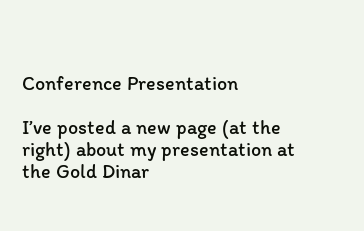Conference Presentation

I’ve posted a new page (at the right) about my presentation at the Gold Dinar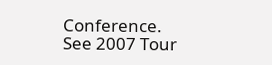Conference. See 2007 Tour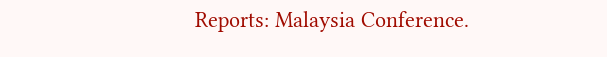Reports: Malaysia Conference.